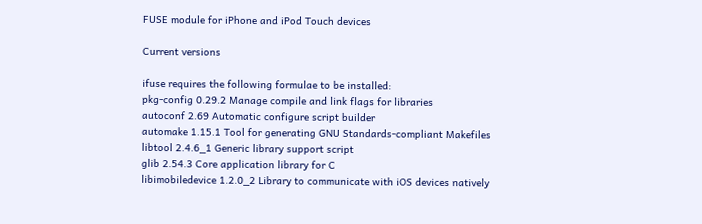FUSE module for iPhone and iPod Touch devices

Current versions

ifuse requires the following formulae to be installed:
pkg-config 0.29.2 Manage compile and link flags for libraries
autoconf 2.69 Automatic configure script builder
automake 1.15.1 Tool for generating GNU Standards-compliant Makefiles
libtool 2.4.6_1 Generic library support script
glib 2.54.3 Core application library for C
libimobiledevice 1.2.0_2 Library to communicate with iOS devices natively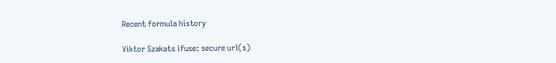Recent formula history

Viktor Szakats ifuse: secure url(s)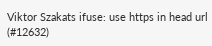Viktor Szakats ifuse: use https in head url (#12632)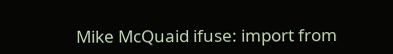Mike McQuaid ifuse: import from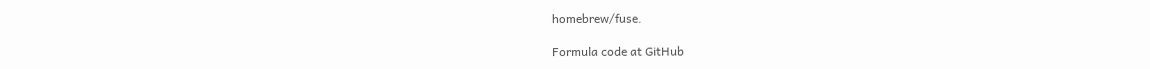homebrew/fuse.

Formula code at GitHub